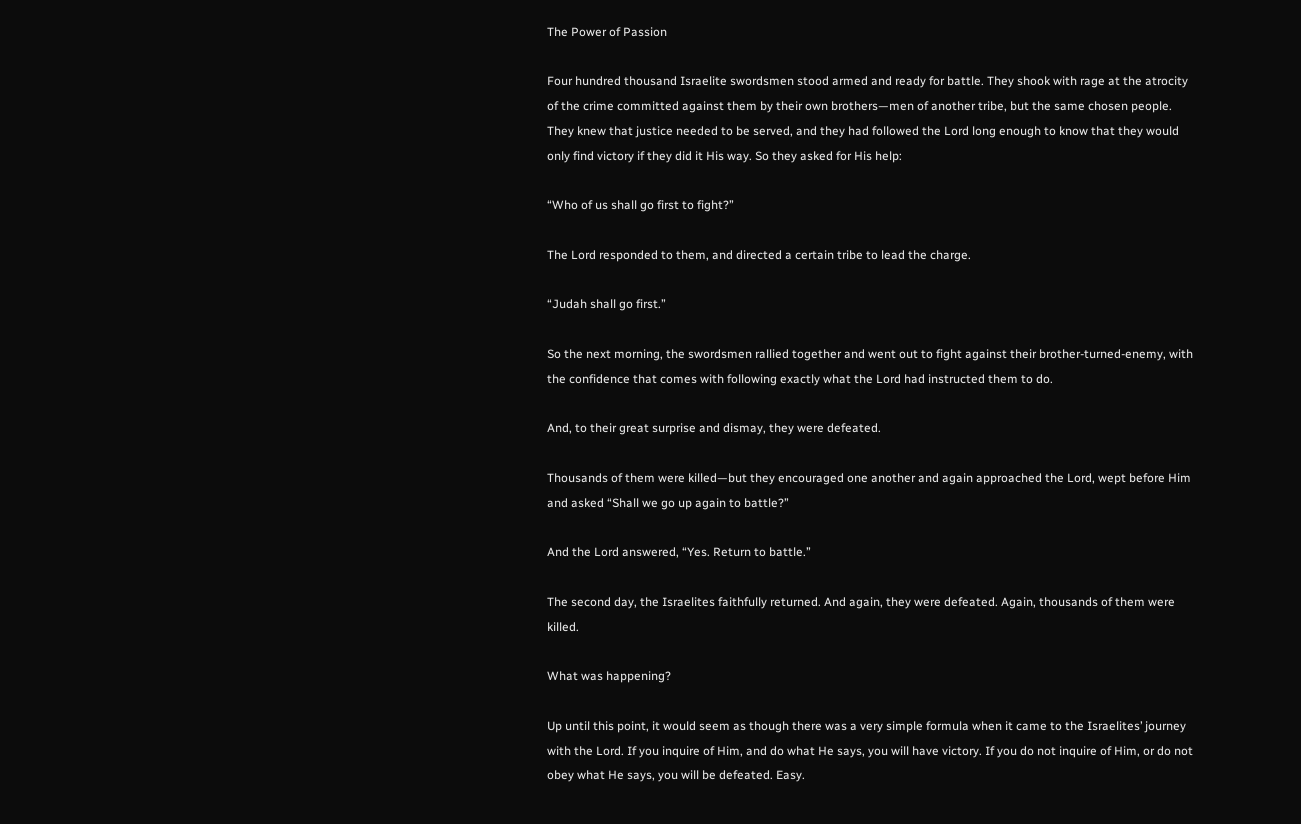The Power of Passion

Four hundred thousand Israelite swordsmen stood armed and ready for battle. They shook with rage at the atrocity of the crime committed against them by their own brothers—men of another tribe, but the same chosen people. They knew that justice needed to be served, and they had followed the Lord long enough to know that they would only find victory if they did it His way. So they asked for His help:

“Who of us shall go first to fight?”

The Lord responded to them, and directed a certain tribe to lead the charge.

“Judah shall go first.”

So the next morning, the swordsmen rallied together and went out to fight against their brother-turned-enemy, with the confidence that comes with following exactly what the Lord had instructed them to do.

And, to their great surprise and dismay, they were defeated.

Thousands of them were killed—but they encouraged one another and again approached the Lord, wept before Him and asked “Shall we go up again to battle?”

And the Lord answered, “Yes. Return to battle.”

The second day, the Israelites faithfully returned. And again, they were defeated. Again, thousands of them were killed.

What was happening?

Up until this point, it would seem as though there was a very simple formula when it came to the Israelites’ journey with the Lord. If you inquire of Him, and do what He says, you will have victory. If you do not inquire of Him, or do not obey what He says, you will be defeated. Easy.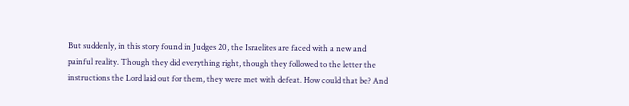But suddenly, in this story found in Judges 20, the Israelites are faced with a new and painful reality. Though they did everything right, though they followed to the letter the instructions the Lord laid out for them, they were met with defeat. How could that be? And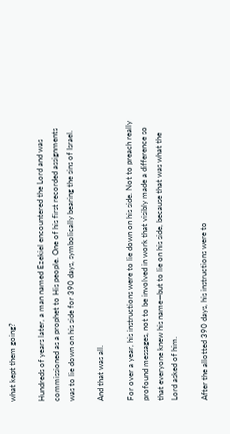what kept them going?

Hundreds of years later, a man named Ezekiel encountered the Lord and was commissioned as a prophet to His people. One of his first recorded assignments was to lie down on his side for 390 days, symbolically bearing the sins of Israel.

And that was all.

For over a year, his instructions were to lie down on his side. Not to preach really profound messages, not to be involved in work that visibly made a difference so that everyone knew his name—but to lie on his side, because that was what the Lord asked of him.

After the allotted 390 days, his instructions were to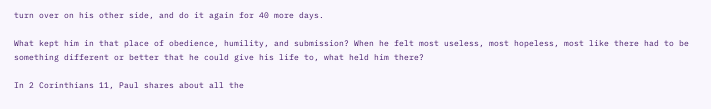turn over on his other side, and do it again for 40 more days.

What kept him in that place of obedience, humility, and submission? When he felt most useless, most hopeless, most like there had to be something different or better that he could give his life to, what held him there?

In 2 Corinthians 11, Paul shares about all the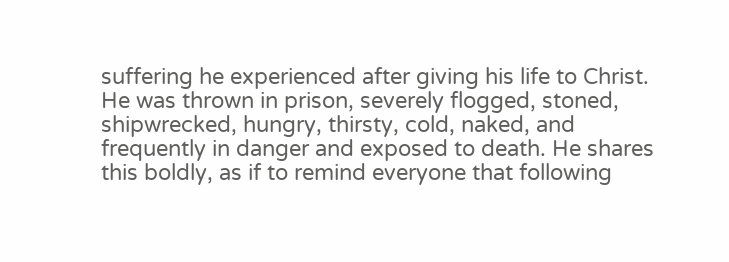suffering he experienced after giving his life to Christ. He was thrown in prison, severely flogged, stoned, shipwrecked, hungry, thirsty, cold, naked, and frequently in danger and exposed to death. He shares this boldly, as if to remind everyone that following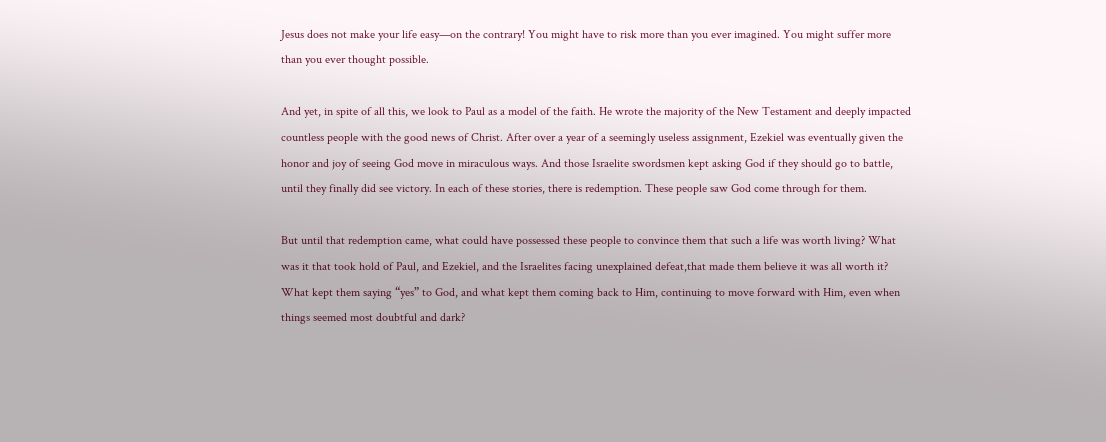Jesus does not make your life easy—on the contrary! You might have to risk more than you ever imagined. You might suffer more than you ever thought possible.

And yet, in spite of all this, we look to Paul as a model of the faith. He wrote the majority of the New Testament and deeply impacted countless people with the good news of Christ. After over a year of a seemingly useless assignment, Ezekiel was eventually given the honor and joy of seeing God move in miraculous ways. And those Israelite swordsmen kept asking God if they should go to battle, until they finally did see victory. In each of these stories, there is redemption. These people saw God come through for them.

But until that redemption came, what could have possessed these people to convince them that such a life was worth living? What was it that took hold of Paul, and Ezekiel, and the Israelites facing unexplained defeat,that made them believe it was all worth it? What kept them saying “yes” to God, and what kept them coming back to Him, continuing to move forward with Him, even when things seemed most doubtful and dark?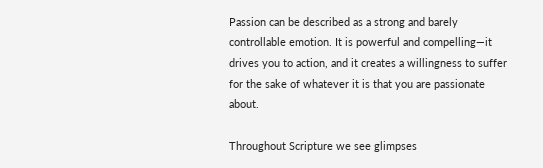Passion can be described as a strong and barely controllable emotion. It is powerful and compelling—it drives you to action, and it creates a willingness to suffer for the sake of whatever it is that you are passionate about.

Throughout Scripture we see glimpses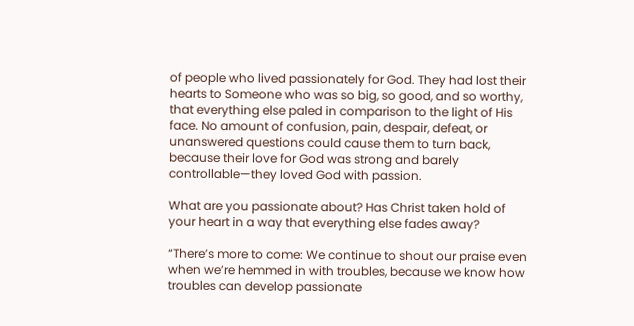of people who lived passionately for God. They had lost their hearts to Someone who was so big, so good, and so worthy, that everything else paled in comparison to the light of His face. No amount of confusion, pain, despair, defeat, or unanswered questions could cause them to turn back, because their love for God was strong and barely controllable—they loved God with passion.

What are you passionate about? Has Christ taken hold of your heart in a way that everything else fades away?

“There’s more to come: We continue to shout our praise even when we’re hemmed in with troubles, because we know how troubles can develop passionate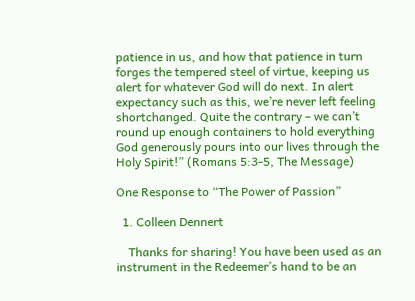patience in us, and how that patience in turn forges the tempered steel of virtue, keeping us alert for whatever God will do next. In alert expectancy such as this, we’re never left feeling shortchanged. Quite the contrary – we can’t round up enough containers to hold everything God generously pours into our lives through the Holy Spirit!” (Romans 5:3-5, The Message)

One Response to “The Power of Passion”

  1. Colleen Dennert

    Thanks for sharing! You have been used as an instrument in the Redeemer’s hand to be an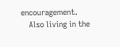encouragement.
    Also living in the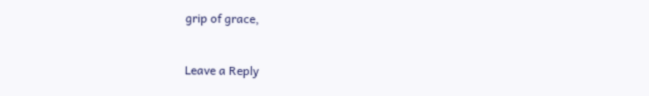grip of grace,


Leave a Reply